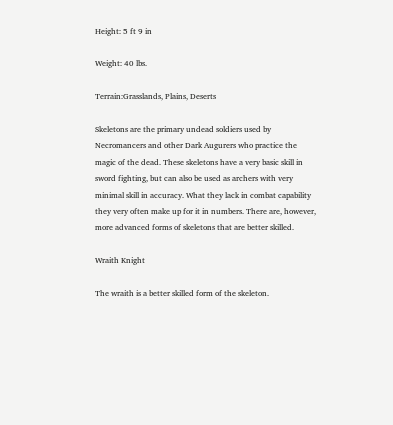Height: 5 ft 9 in

Weight: 40 lbs.

Terrain:Grasslands, Plains, Deserts

Skeletons are the primary undead soldiers used by Necromancers and other Dark Augurers who practice the magic of the dead. These skeletons have a very basic skill in sword fighting, but can also be used as archers with very minimal skill in accuracy. What they lack in combat capability they very often make up for it in numbers. There are, however, more advanced forms of skeletons that are better skilled.

Wraith Knight

The wraith is a better skilled form of the skeleton.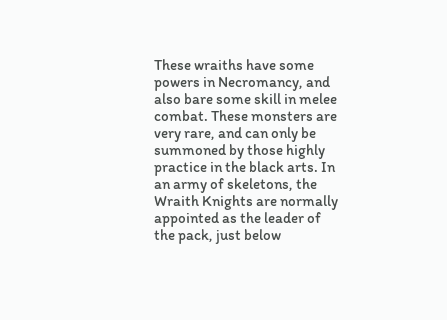These wraiths have some powers in Necromancy, and also bare some skill in melee combat. These monsters are very rare, and can only be summoned by those highly practice in the black arts. In an army of skeletons, the Wraith Knights are normally appointed as the leader of the pack, just below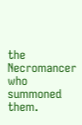the Necromancer who summoned them.